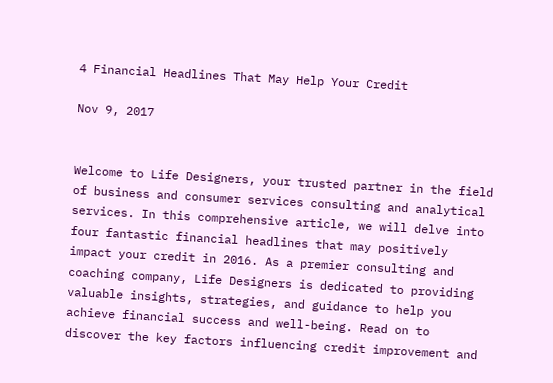4 Financial Headlines That May Help Your Credit

Nov 9, 2017


Welcome to Life Designers, your trusted partner in the field of business and consumer services consulting and analytical services. In this comprehensive article, we will delve into four fantastic financial headlines that may positively impact your credit in 2016. As a premier consulting and coaching company, Life Designers is dedicated to providing valuable insights, strategies, and guidance to help you achieve financial success and well-being. Read on to discover the key factors influencing credit improvement and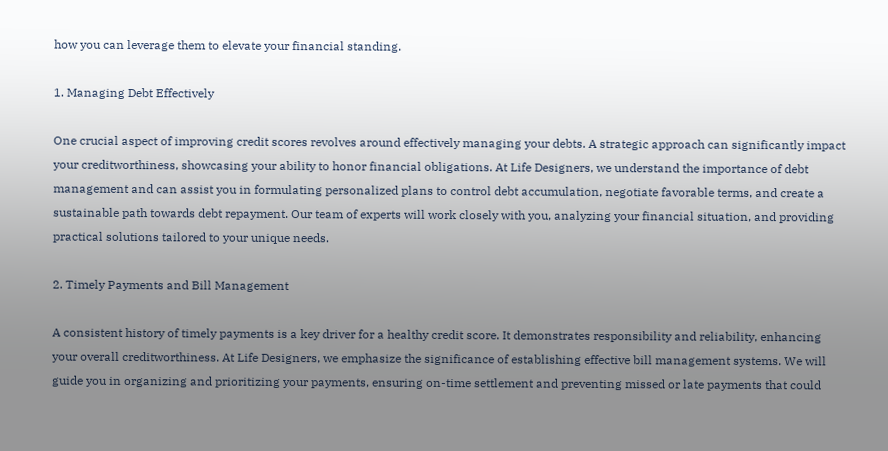how you can leverage them to elevate your financial standing.

1. Managing Debt Effectively

One crucial aspect of improving credit scores revolves around effectively managing your debts. A strategic approach can significantly impact your creditworthiness, showcasing your ability to honor financial obligations. At Life Designers, we understand the importance of debt management and can assist you in formulating personalized plans to control debt accumulation, negotiate favorable terms, and create a sustainable path towards debt repayment. Our team of experts will work closely with you, analyzing your financial situation, and providing practical solutions tailored to your unique needs.

2. Timely Payments and Bill Management

A consistent history of timely payments is a key driver for a healthy credit score. It demonstrates responsibility and reliability, enhancing your overall creditworthiness. At Life Designers, we emphasize the significance of establishing effective bill management systems. We will guide you in organizing and prioritizing your payments, ensuring on-time settlement and preventing missed or late payments that could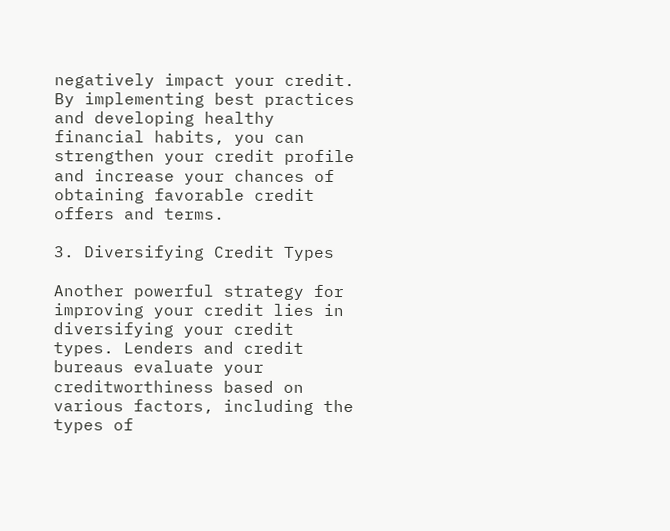negatively impact your credit. By implementing best practices and developing healthy financial habits, you can strengthen your credit profile and increase your chances of obtaining favorable credit offers and terms.

3. Diversifying Credit Types

Another powerful strategy for improving your credit lies in diversifying your credit types. Lenders and credit bureaus evaluate your creditworthiness based on various factors, including the types of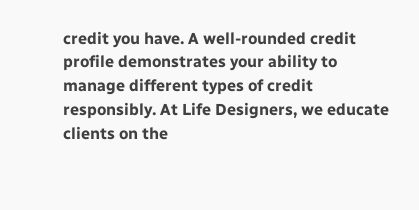credit you have. A well-rounded credit profile demonstrates your ability to manage different types of credit responsibly. At Life Designers, we educate clients on the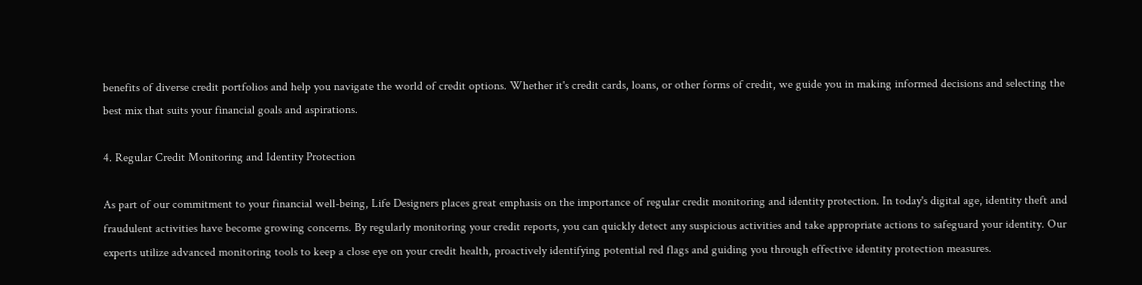benefits of diverse credit portfolios and help you navigate the world of credit options. Whether it's credit cards, loans, or other forms of credit, we guide you in making informed decisions and selecting the best mix that suits your financial goals and aspirations.

4. Regular Credit Monitoring and Identity Protection

As part of our commitment to your financial well-being, Life Designers places great emphasis on the importance of regular credit monitoring and identity protection. In today's digital age, identity theft and fraudulent activities have become growing concerns. By regularly monitoring your credit reports, you can quickly detect any suspicious activities and take appropriate actions to safeguard your identity. Our experts utilize advanced monitoring tools to keep a close eye on your credit health, proactively identifying potential red flags and guiding you through effective identity protection measures.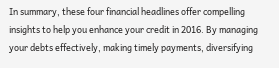In summary, these four financial headlines offer compelling insights to help you enhance your credit in 2016. By managing your debts effectively, making timely payments, diversifying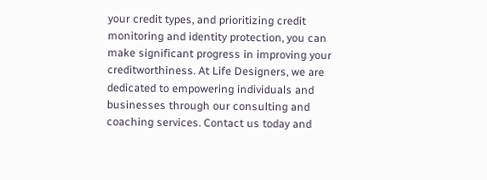your credit types, and prioritizing credit monitoring and identity protection, you can make significant progress in improving your creditworthiness. At Life Designers, we are dedicated to empowering individuals and businesses through our consulting and coaching services. Contact us today and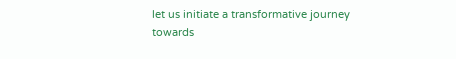let us initiate a transformative journey towards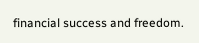financial success and freedom.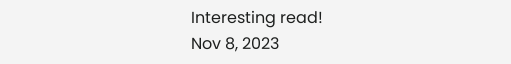Interesting read!
Nov 8, 2023